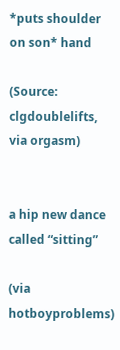*puts shoulder on son* hand

(Source: clgdoublelifts, via orgasm)


a hip new dance called “sitting”

(via hotboyproblems)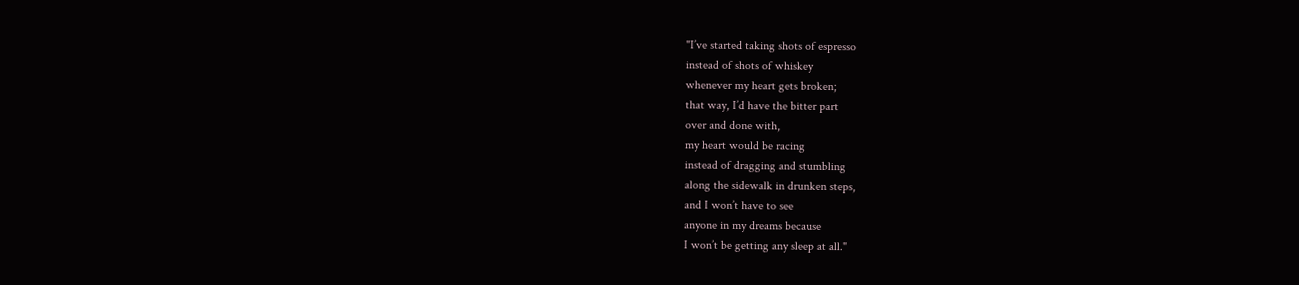"I’ve started taking shots of espresso
instead of shots of whiskey
whenever my heart gets broken;
that way, I’d have the bitter part
over and done with,
my heart would be racing
instead of dragging and stumbling
along the sidewalk in drunken steps,
and I won’t have to see
anyone in my dreams because
I won’t be getting any sleep at all."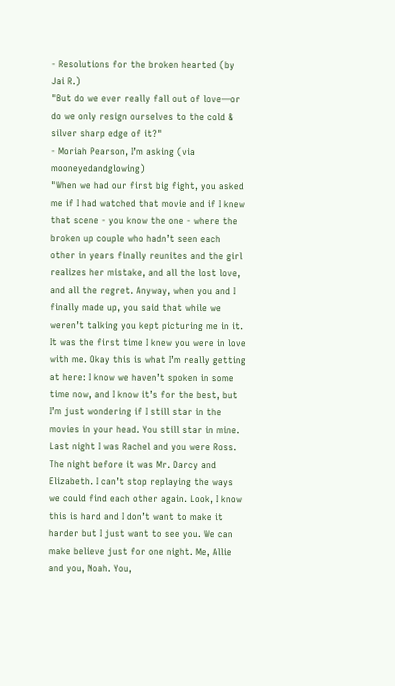- Resolutions for the broken hearted (by Jai R.)
"But do we ever really fall out of love—or do we only resign ourselves to the cold & silver sharp edge of it?"
- Moriah Pearson, I’m asking (via mooneyedandglowing)
"When we had our first big fight, you asked me if I had watched that movie and if I knew that scene - you know the one - where the broken up couple who hadn’t seen each other in years finally reunites and the girl realizes her mistake, and all the lost love, and all the regret. Anyway, when you and I finally made up, you said that while we weren’t talking you kept picturing me in it. It was the first time I knew you were in love with me. Okay this is what I’m really getting at here: I know we haven’t spoken in some time now, and I know it’s for the best, but I’m just wondering if I still star in the movies in your head. You still star in mine. Last night I was Rachel and you were Ross. The night before it was Mr. Darcy and Elizabeth. I can’t stop replaying the ways we could find each other again. Look, I know this is hard and I don’t want to make it harder but I just want to see you. We can make believe just for one night. Me, Allie and you, Noah. You,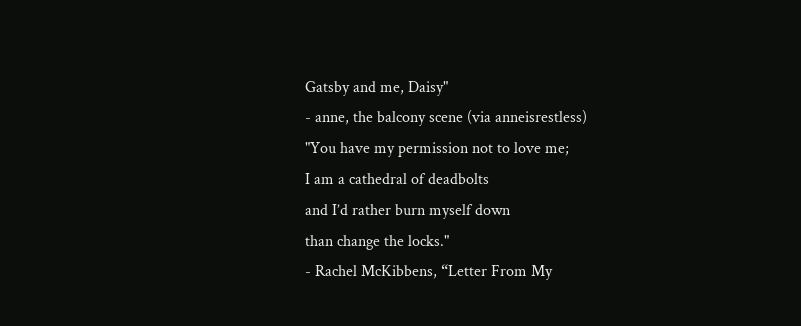Gatsby and me, Daisy"
- anne, the balcony scene (via anneisrestless)
"You have my permission not to love me;
I am a cathedral of deadbolts
and I’d rather burn myself down
than change the locks."
- Rachel McKibbens, “Letter From My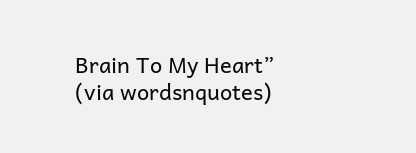Brain To My Heart” (via wordsnquotes)